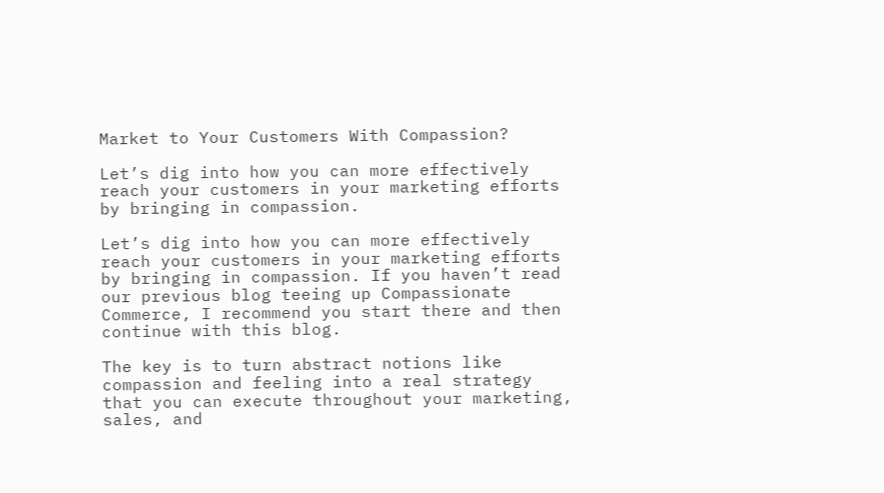Market to Your Customers With Compassion?

Let’s dig into how you can more effectively reach your customers in your marketing efforts by bringing in compassion.

Let’s dig into how you can more effectively reach your customers in your marketing efforts by bringing in compassion. If you haven’t read our previous blog teeing up Compassionate Commerce, I recommend you start there and then continue with this blog.

The key is to turn abstract notions like compassion and feeling into a real strategy that you can execute throughout your marketing, sales, and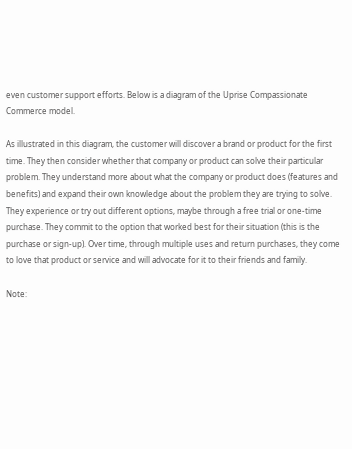even customer support efforts. Below is a diagram of the Uprise Compassionate Commerce model.

As illustrated in this diagram, the customer will discover a brand or product for the first time. They then consider whether that company or product can solve their particular problem. They understand more about what the company or product does (features and benefits) and expand their own knowledge about the problem they are trying to solve. They experience or try out different options, maybe through a free trial or one-time purchase. They commit to the option that worked best for their situation (this is the purchase or sign-up). Over time, through multiple uses and return purchases, they come to love that product or service and will advocate for it to their friends and family.

Note: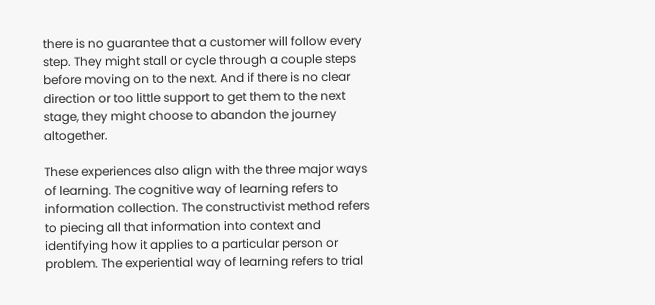there is no guarantee that a customer will follow every step. They might stall or cycle through a couple steps before moving on to the next. And if there is no clear direction or too little support to get them to the next stage, they might choose to abandon the journey altogether.

These experiences also align with the three major ways of learning. The cognitive way of learning refers to information collection. The constructivist method refers to piecing all that information into context and identifying how it applies to a particular person or problem. The experiential way of learning refers to trial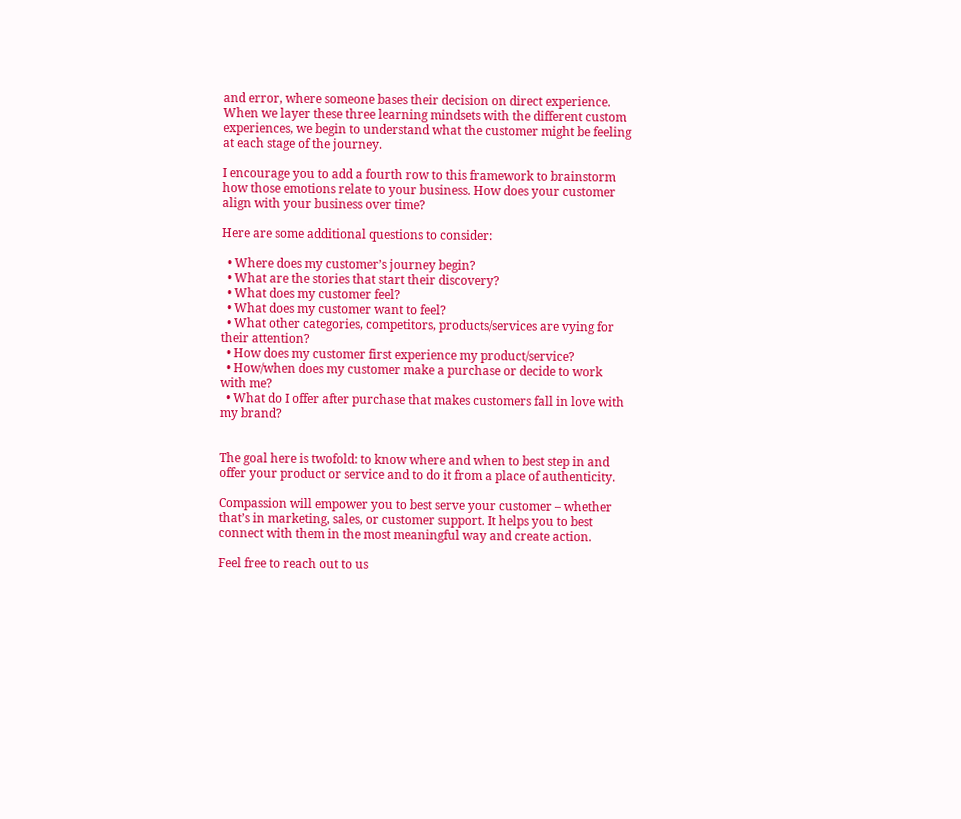and error, where someone bases their decision on direct experience. When we layer these three learning mindsets with the different custom experiences, we begin to understand what the customer might be feeling at each stage of the journey.

I encourage you to add a fourth row to this framework to brainstorm how those emotions relate to your business. How does your customer align with your business over time?

Here are some additional questions to consider:

  • Where does my customer’s journey begin?
  • What are the stories that start their discovery?
  • What does my customer feel?
  • What does my customer want to feel?
  • What other categories, competitors, products/services are vying for their attention?
  • How does my customer first experience my product/service?
  • How/when does my customer make a purchase or decide to work with me?
  • What do I offer after purchase that makes customers fall in love with my brand?


The goal here is twofold: to know where and when to best step in and offer your product or service and to do it from a place of authenticity.

Compassion will empower you to best serve your customer – whether that’s in marketing, sales, or customer support. It helps you to best connect with them in the most meaningful way and create action.

Feel free to reach out to us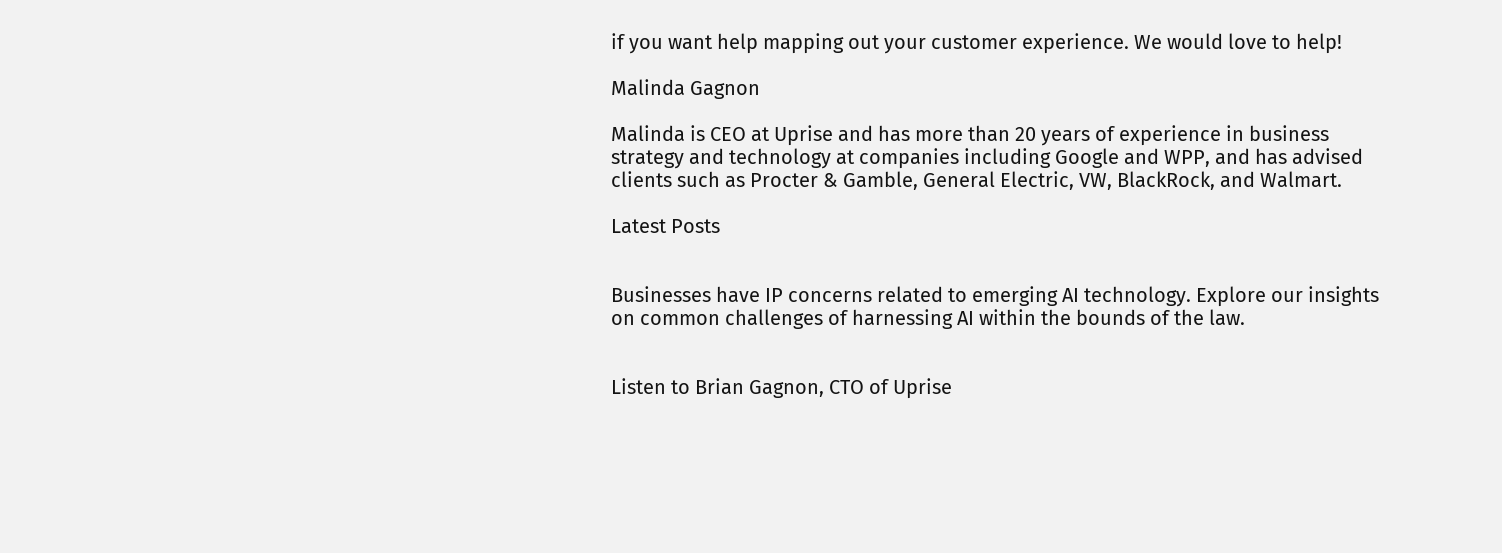if you want help mapping out your customer experience. We would love to help!

Malinda Gagnon

Malinda is CEO at Uprise and has more than 20 years of experience in business strategy and technology at companies including Google and WPP, and has advised clients such as Procter & Gamble, General Electric, VW, BlackRock, and Walmart.

Latest Posts


Businesses have IP concerns related to emerging AI technology. Explore our insights on common challenges of harnessing AI within the bounds of the law.


Listen to Brian Gagnon, CTO of Uprise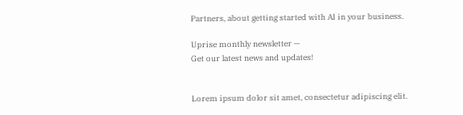Partners, about getting started with AI in your business.

Uprise monthly newsletter —
Get our latest news and updates!


Lorem ipsum dolor sit amet, consectetur adipiscing elit.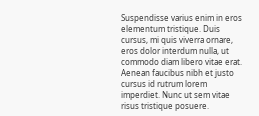Suspendisse varius enim in eros elementum tristique. Duis cursus, mi quis viverra ornare, eros dolor interdum nulla, ut commodo diam libero vitae erat. Aenean faucibus nibh et justo cursus id rutrum lorem imperdiet. Nunc ut sem vitae risus tristique posuere.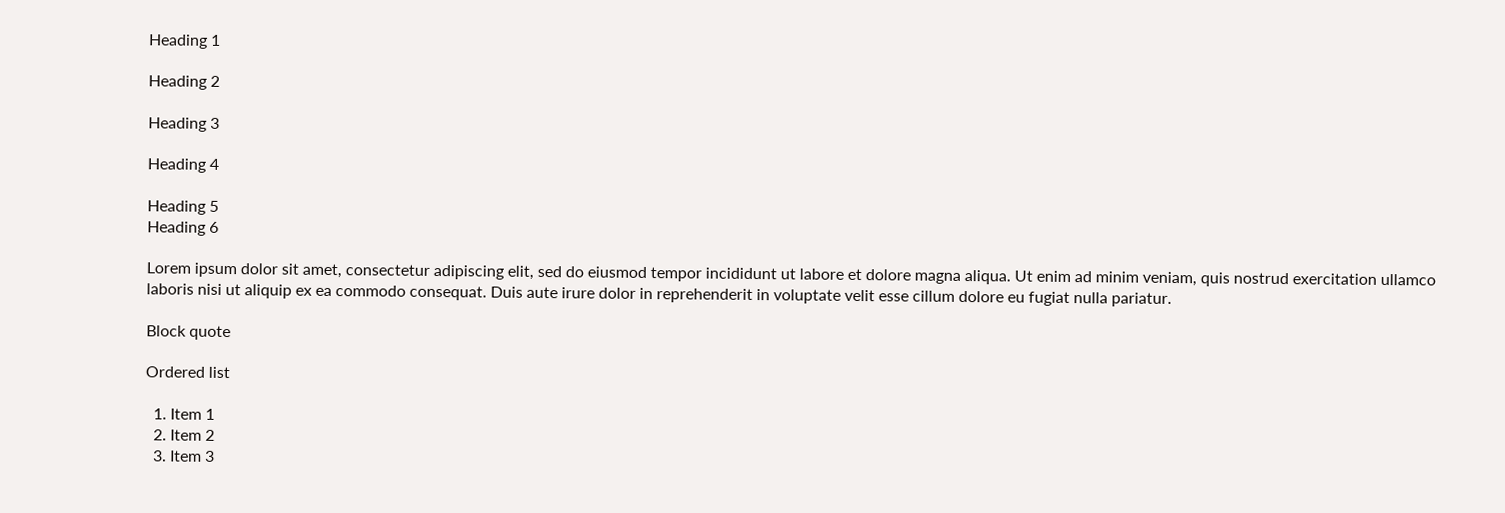Heading 1

Heading 2

Heading 3

Heading 4

Heading 5
Heading 6

Lorem ipsum dolor sit amet, consectetur adipiscing elit, sed do eiusmod tempor incididunt ut labore et dolore magna aliqua. Ut enim ad minim veniam, quis nostrud exercitation ullamco laboris nisi ut aliquip ex ea commodo consequat. Duis aute irure dolor in reprehenderit in voluptate velit esse cillum dolore eu fugiat nulla pariatur.

Block quote

Ordered list

  1. Item 1
  2. Item 2
  3. Item 3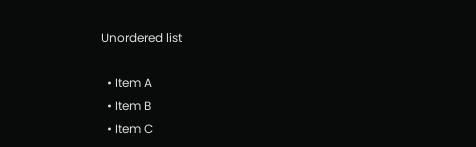Unordered list

  • Item A
  • Item B
  • Item C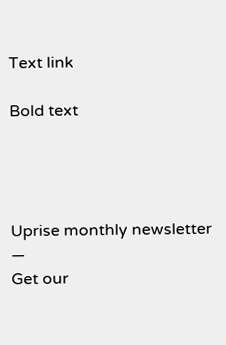Text link

Bold text




Uprise monthly newsletter —
Get our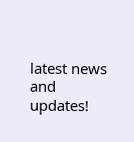latest news and updates!